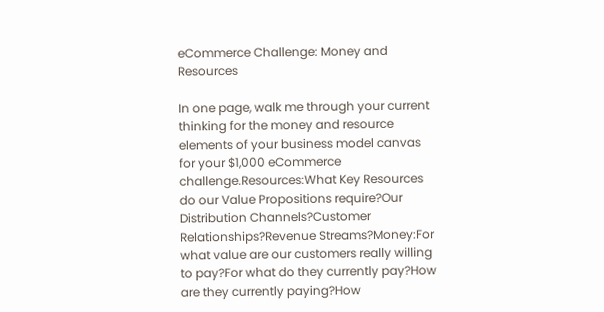eCommerce Challenge: Money and Resources

In one page, walk me through your current thinking for the money and resource elements of your business model canvas for your $1,000 eCommerce challenge.Resources:What Key Resources do our Value Propositions require?Our Distribution Channels?Customer Relationships?Revenue Streams?Money:For what value are our customers really willing to pay?For what do they currently pay?How are they currently paying?How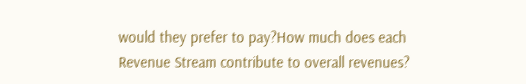would they prefer to pay?How much does each Revenue Stream contribute to overall revenues?